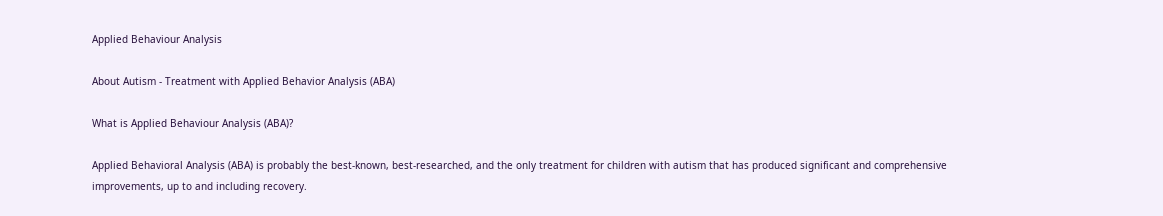Applied Behaviour Analysis

About Autism - Treatment with Applied Behavior Analysis (ABA)

What is Applied Behaviour Analysis (ABA)?

Applied Behavioral Analysis (ABA) is probably the best-known, best-researched, and the only treatment for children with autism that has produced significant and comprehensive improvements, up to and including recovery.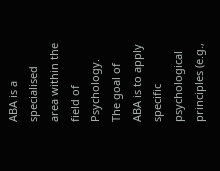ABA is a specialised area within the field of Psychology. The goal of ABA is to apply specific psychological principles (e.g.,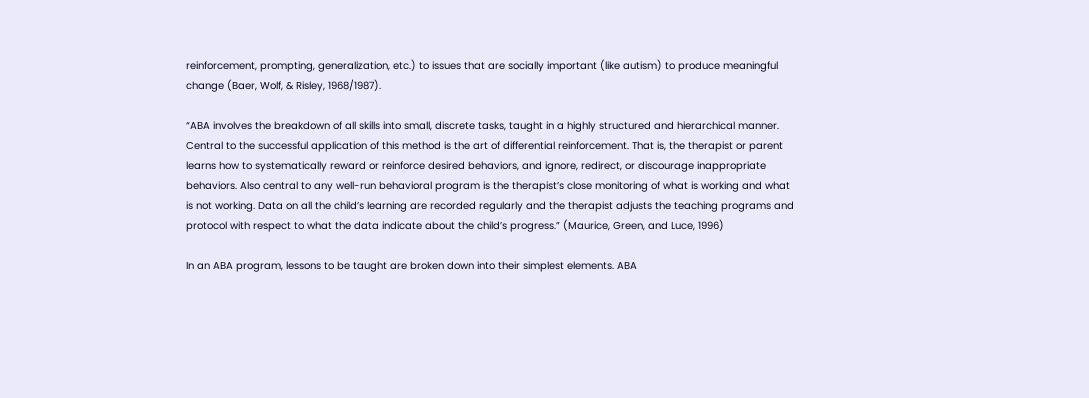reinforcement, prompting, generalization, etc.) to issues that are socially important (like autism) to produce meaningful change (Baer, Wolf, & Risley, 1968/1987).

“ABA involves the breakdown of all skills into small, discrete tasks, taught in a highly structured and hierarchical manner. Central to the successful application of this method is the art of differential reinforcement. That is, the therapist or parent learns how to systematically reward or reinforce desired behaviors, and ignore, redirect, or discourage inappropriate behaviors. Also central to any well-run behavioral program is the therapist’s close monitoring of what is working and what is not working. Data on all the child’s learning are recorded regularly and the therapist adjusts the teaching programs and protocol with respect to what the data indicate about the child’s progress.” (Maurice, Green, and Luce, 1996)

In an ABA program, lessons to be taught are broken down into their simplest elements. ABA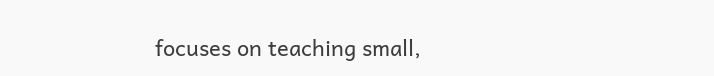focuses on teaching small,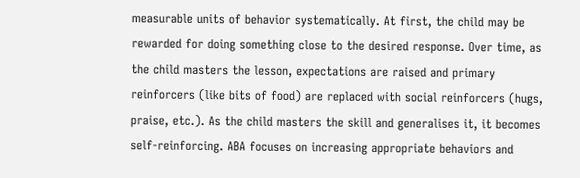measurable units of behavior systematically. At first, the child may be rewarded for doing something close to the desired response. Over time, as the child masters the lesson, expectations are raised and primary reinforcers (like bits of food) are replaced with social reinforcers (hugs, praise, etc.). As the child masters the skill and generalises it, it becomes self-reinforcing. ABA focuses on increasing appropriate behaviors and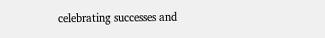celebrating successes and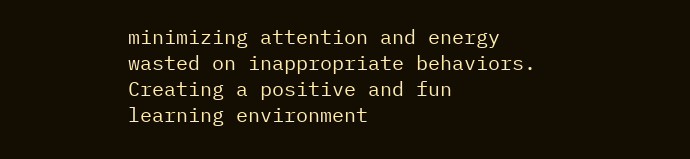minimizing attention and energy wasted on inappropriate behaviors. Creating a positive and fun learning environment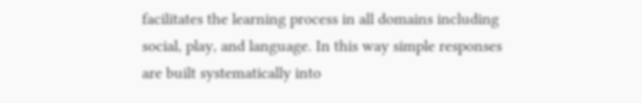facilitates the learning process in all domains including social, play, and language. In this way simple responses are built systematically into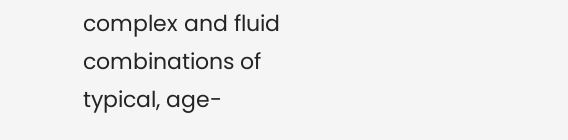complex and fluid combinations of typical, age-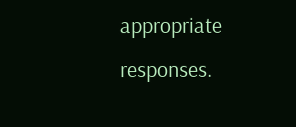appropriate responses.